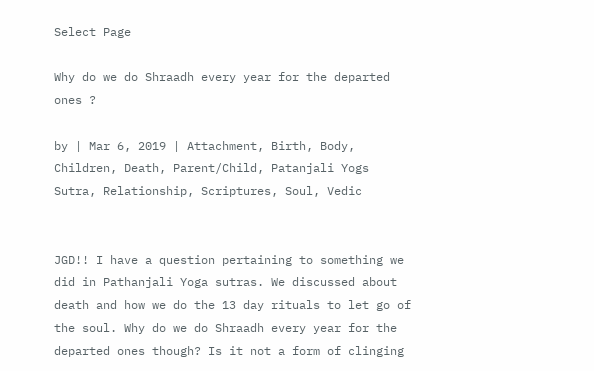Select Page

Why do we do Shraadh every year for the departed ones ?

by | Mar 6, 2019 | Attachment, Birth, Body, Children, Death, Parent/Child, Patanjali Yogs Sutra, Relationship, Scriptures, Soul, Vedic


JGD!! I have a question pertaining to something we did in Pathanjali Yoga sutras. We discussed about death and how we do the 13 day rituals to let go of the soul. Why do we do Shraadh every year for the departed ones though? Is it not a form of clinging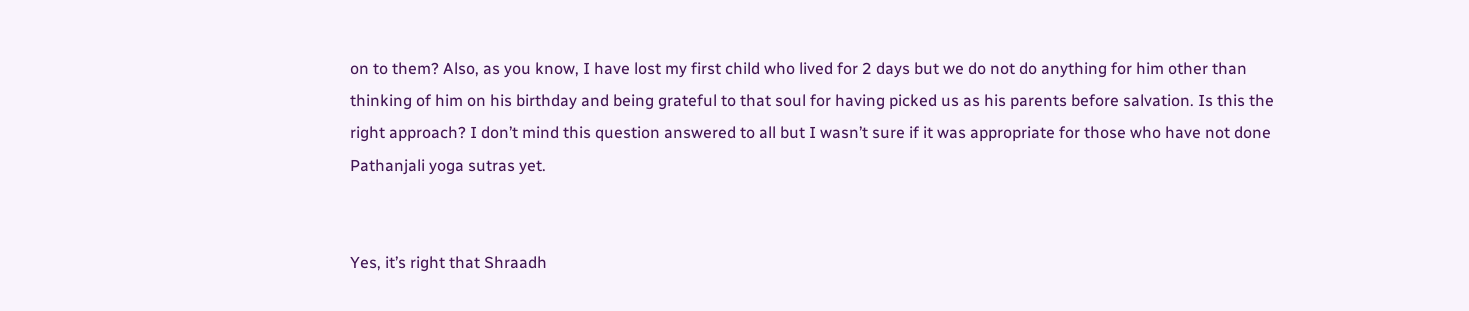on to them? Also, as you know, I have lost my first child who lived for 2 days but we do not do anything for him other than thinking of him on his birthday and being grateful to that soul for having picked us as his parents before salvation. Is this the right approach? I don’t mind this question answered to all but I wasn’t sure if it was appropriate for those who have not done Pathanjali yoga sutras yet.


Yes, it’s right that Shraadh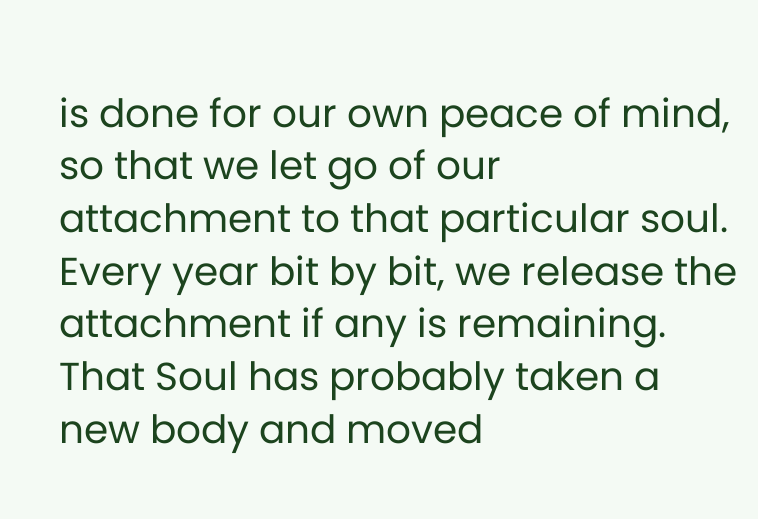is done for our own peace of mind, so that we let go of our attachment to that particular soul. Every year bit by bit, we release the attachment if any is remaining. That Soul has probably taken a new body and moved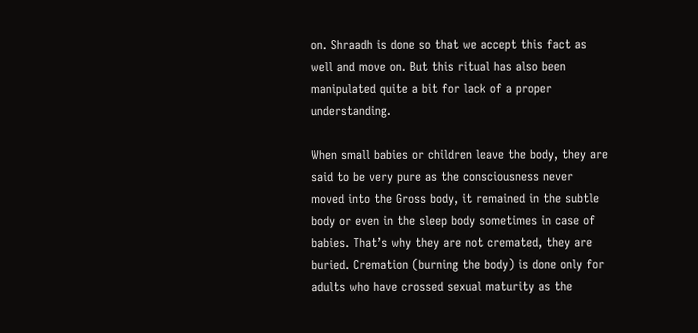on. Shraadh is done so that we accept this fact as well and move on. But this ritual has also been manipulated quite a bit for lack of a proper understanding.

When small babies or children leave the body, they are said to be very pure as the consciousness never moved into the Gross body, it remained in the subtle body or even in the sleep body sometimes in case of babies. That’s why they are not cremated, they are buried. Cremation (burning the body) is done only for adults who have crossed sexual maturity as the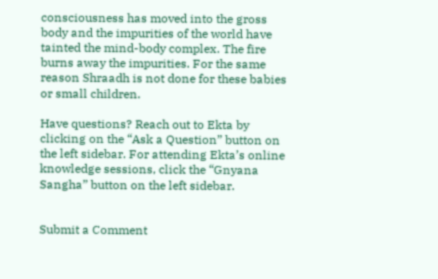consciousness has moved into the gross body and the impurities of the world have tainted the mind-body complex. The fire burns away the impurities. For the same reason Shraadh is not done for these babies or small children.

Have questions? Reach out to Ekta by clicking on the “Ask a Question” button on the left sidebar. For attending Ekta’s online knowledge sessions, click the “Gnyana Sangha” button on the left sidebar.


Submit a Comment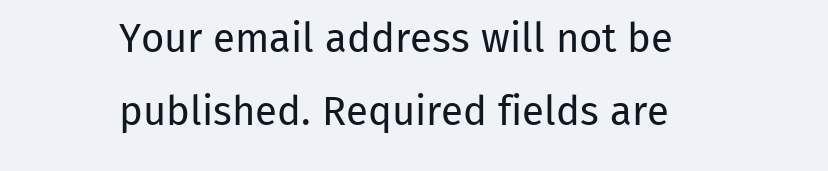Your email address will not be published. Required fields are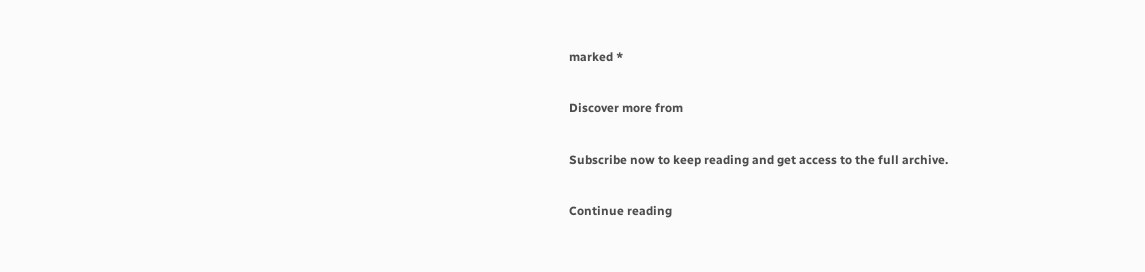marked *

Discover more from

Subscribe now to keep reading and get access to the full archive.

Continue reading